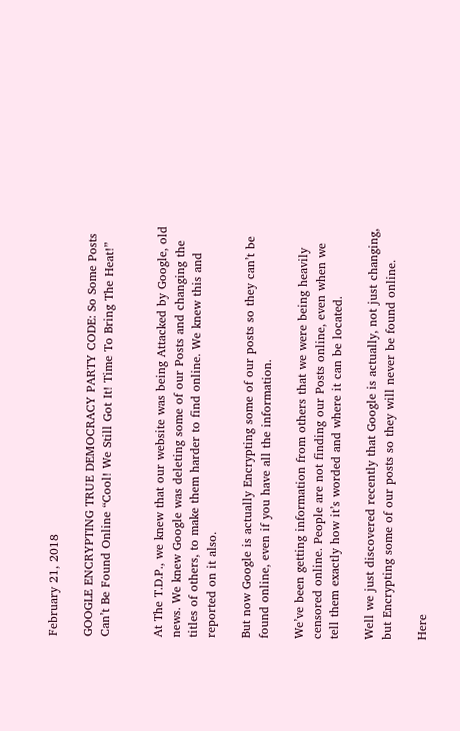February 21, 2018

GOOGLE ENCRYPTING TRUE DEMOCRACY PARTY CODE: So Some Posts Can’t Be Found Online “Cool! We Still Got It! Time To Bring The Heat!”


At The T.D.P., we knew that our website was being Attacked by Google, old news. We knew Google was deleting some of our Posts and changing the titles of others, to make them harder to find online. We knew this and reported on it also.

But now Google is actually Encrypting some of our posts so they can’t be found online, even if you have all the information.

We’ve been getting information from others that we were being heavily censored online. People are not finding our Posts online, even when we tell them exactly how it’s worded and where it can be located.

Well we just discovered recently that Google is actually, not just changing, but Encrypting some of our posts so they will never be found online.

Here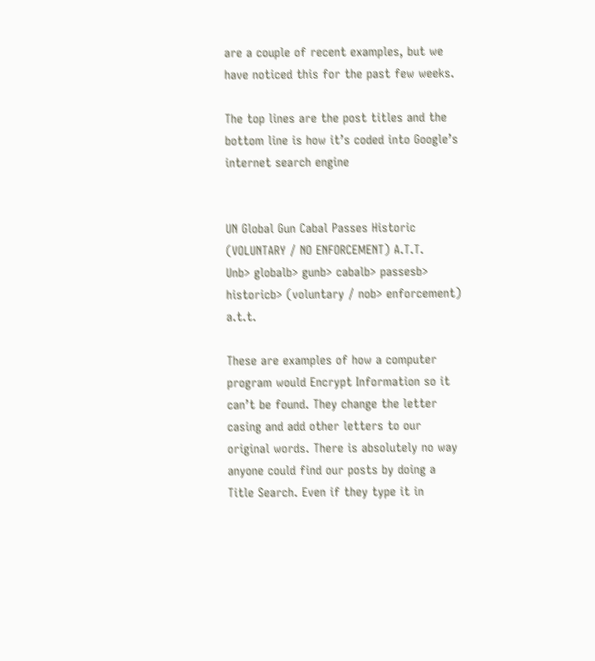are a couple of recent examples, but we have noticed this for the past few weeks.

The top lines are the post titles and the bottom line is how it’s coded into Google’s internet search engine


UN Global Gun Cabal Passes Historic (VOLUNTARY / NO ENFORCEMENT) A.T.T.
Unb> globalb> gunb> cabalb> passesb> historicb> (voluntary / nob> enforcement) a.t.t.

These are examples of how a computer program would Encrypt Information so it can’t be found. They change the letter casing and add other letters to our original words. There is absolutely no way anyone could find our posts by doing a Title Search. Even if they type it in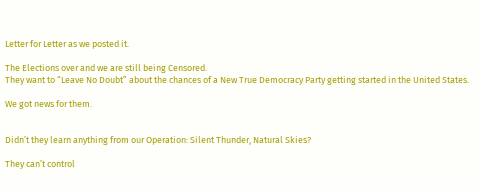Letter for Letter as we posted it.

The Elections over and we are still being Censored.
They want to “Leave No Doubt” about the chances of a New True Democracy Party getting started in the United States.

We got news for them.


Didn’t they learn anything from our Operation: Silent Thunder, Natural Skies?

They can’t control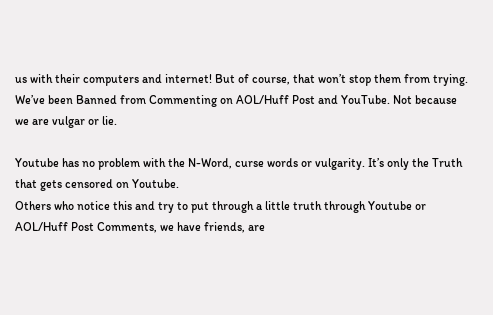us with their computers and internet! But of course, that won’t stop them from trying.
We’ve been Banned from Commenting on AOL/Huff Post and YouTube. Not because we are vulgar or lie.

Youtube has no problem with the N-Word, curse words or vulgarity. It’s only the Truth that gets censored on Youtube.
Others who notice this and try to put through a little truth through Youtube or AOL/Huff Post Comments, we have friends, are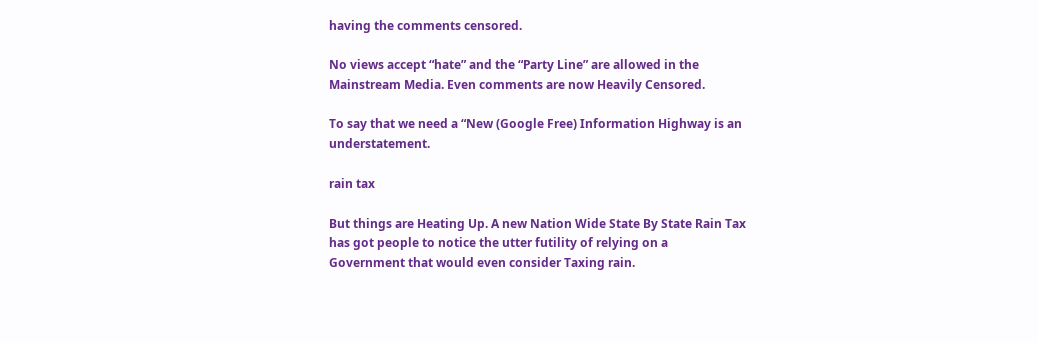having the comments censored.

No views accept “hate” and the “Party Line” are allowed in the Mainstream Media. Even comments are now Heavily Censored.

To say that we need a “New (Google Free) Information Highway is an understatement.

rain tax

But things are Heating Up. A new Nation Wide State By State Rain Tax has got people to notice the utter futility of relying on a Government that would even consider Taxing rain.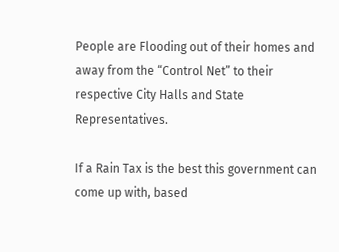People are Flooding out of their homes and away from the “Control Net” to their respective City Halls and State Representatives.

If a Rain Tax is the best this government can come up with, based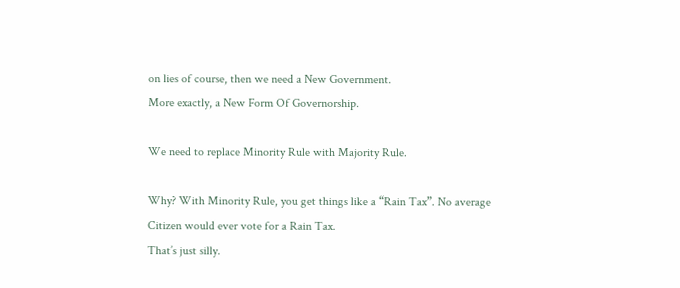on lies of course, then we need a New Government.
More exactly, a New Form Of Governorship.

We need to replace Minority Rule with Majority Rule.

Why? With Minority Rule, you get things like a “Rain Tax”. No average Citizen would ever vote for a Rain Tax.
That’s just silly.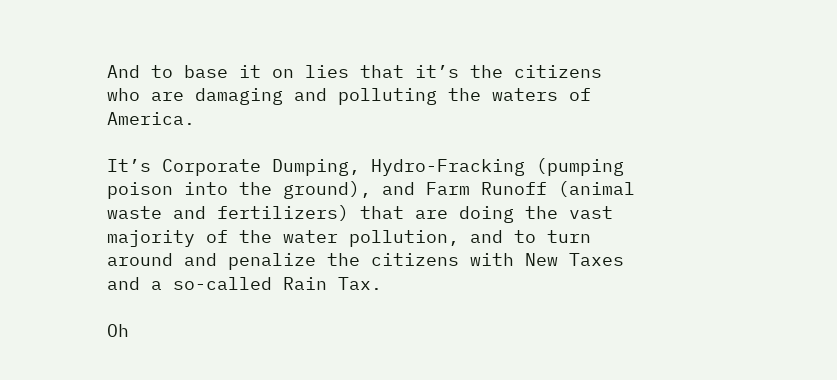And to base it on lies that it’s the citizens who are damaging and polluting the waters of America.

It’s Corporate Dumping, Hydro-Fracking (pumping poison into the ground), and Farm Runoff (animal waste and fertilizers) that are doing the vast majority of the water pollution, and to turn around and penalize the citizens with New Taxes and a so-called Rain Tax.

Oh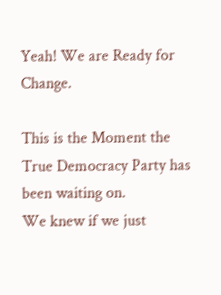Yeah! We are Ready for Change.

This is the Moment the True Democracy Party has been waiting on.
We knew if we just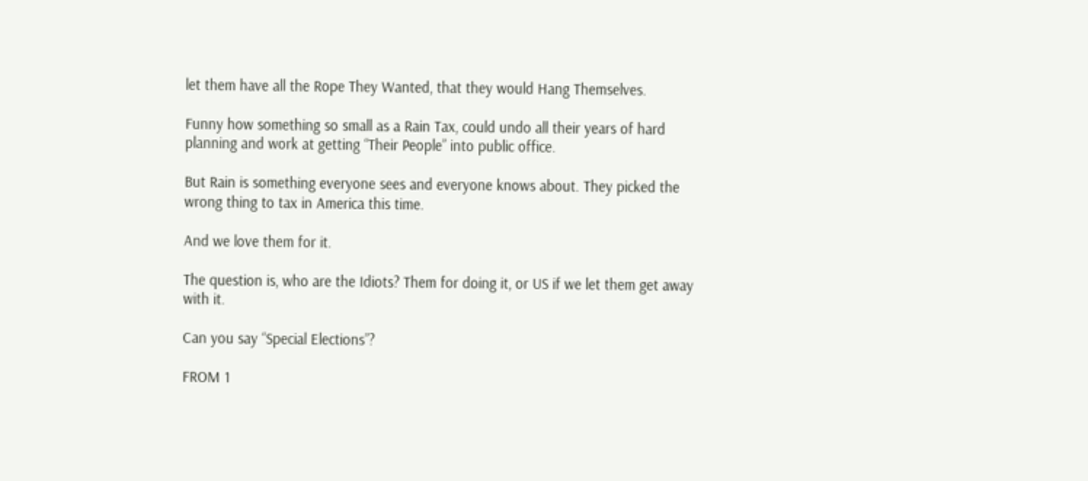let them have all the Rope They Wanted, that they would Hang Themselves.

Funny how something so small as a Rain Tax, could undo all their years of hard planning and work at getting “Their People” into public office.

But Rain is something everyone sees and everyone knows about. They picked the wrong thing to tax in America this time.

And we love them for it.

The question is, who are the Idiots? Them for doing it, or US if we let them get away with it.

Can you say “Special Elections”?

FROM 1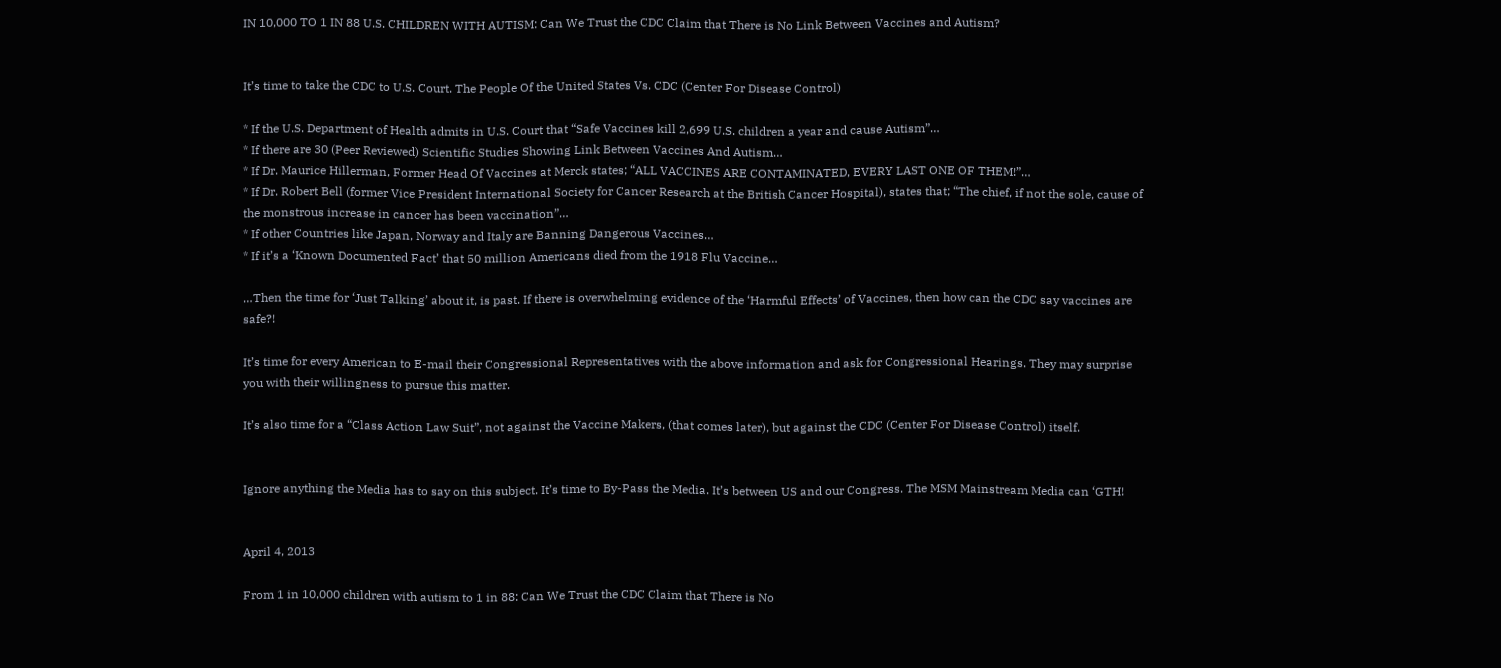IN 10,000 TO 1 IN 88 U.S. CHILDREN WITH AUTISM: Can We Trust the CDC Claim that There is No Link Between Vaccines and Autism?


It’s time to take the CDC to U.S. Court. The People Of the United States Vs. CDC (Center For Disease Control)

* If the U.S. Department of Health admits in U.S. Court that “Safe Vaccines kill 2,699 U.S. children a year and cause Autism”…
* If there are 30 (Peer Reviewed) Scientific Studies Showing Link Between Vaccines And Autism…
* If Dr. Maurice Hillerman, Former Head Of Vaccines at Merck states; “ALL VACCINES ARE CONTAMINATED, EVERY LAST ONE OF THEM!”…
* If Dr. Robert Bell (former Vice President International Society for Cancer Research at the British Cancer Hospital), states that; “The chief, if not the sole, cause of the monstrous increase in cancer has been vaccination”…
* If other Countries like Japan, Norway and Italy are Banning Dangerous Vaccines…
* If it’s a ‘Known Documented Fact’ that 50 million Americans died from the 1918 Flu Vaccine…

…Then the time for ‘Just Talking’ about it, is past. If there is overwhelming evidence of the ‘Harmful Effects’ of Vaccines, then how can the CDC say vaccines are safe?!

It’s time for every American to E-mail their Congressional Representatives with the above information and ask for Congressional Hearings. They may surprise you with their willingness to pursue this matter.

It’s also time for a “Class Action Law Suit”, not against the Vaccine Makers, (that comes later), but against the CDC (Center For Disease Control) itself.


Ignore anything the Media has to say on this subject. It’s time to By-Pass the Media. It’s between US and our Congress. The MSM Mainstream Media can ‘GTH!


April 4, 2013

From 1 in 10,000 children with autism to 1 in 88: Can We Trust the CDC Claim that There is No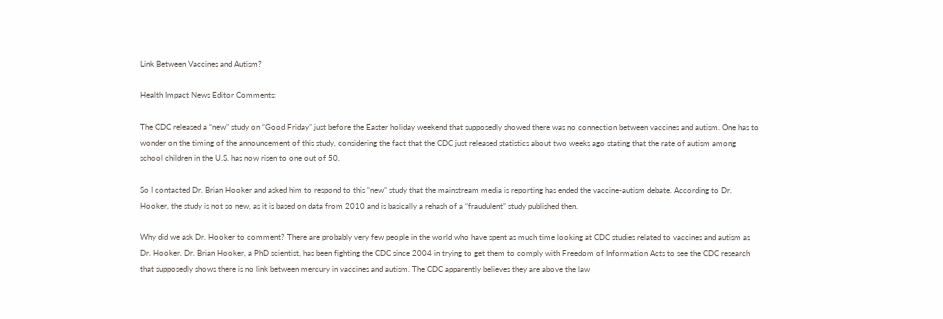Link Between Vaccines and Autism?

Health Impact News Editor Comments:

The CDC released a “new” study on “Good Friday” just before the Easter holiday weekend that supposedly showed there was no connection between vaccines and autism. One has to wonder on the timing of the announcement of this study, considering the fact that the CDC just released statistics about two weeks ago stating that the rate of autism among school children in the U.S. has now risen to one out of 50.

So I contacted Dr. Brian Hooker and asked him to respond to this “new” study that the mainstream media is reporting has ended the vaccine-autism debate. According to Dr. Hooker, the study is not so new, as it is based on data from 2010 and is basically a rehash of a “fraudulent” study published then.

Why did we ask Dr. Hooker to comment? There are probably very few people in the world who have spent as much time looking at CDC studies related to vaccines and autism as Dr. Hooker. Dr. Brian Hooker, a PhD scientist, has been fighting the CDC since 2004 in trying to get them to comply with Freedom of Information Acts to see the CDC research that supposedly shows there is no link between mercury in vaccines and autism. The CDC apparently believes they are above the law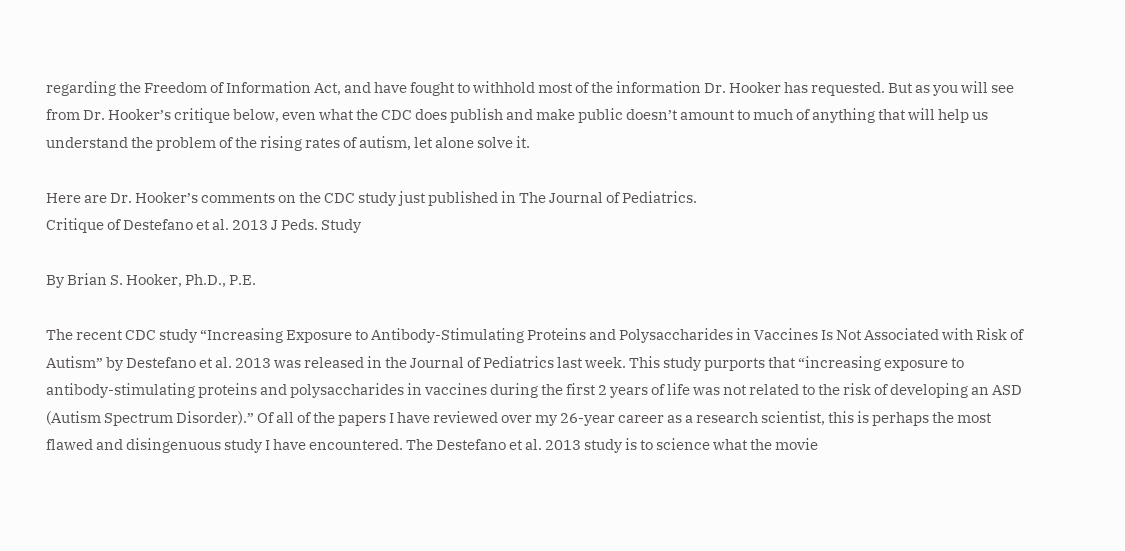regarding the Freedom of Information Act, and have fought to withhold most of the information Dr. Hooker has requested. But as you will see from Dr. Hooker’s critique below, even what the CDC does publish and make public doesn’t amount to much of anything that will help us understand the problem of the rising rates of autism, let alone solve it.

Here are Dr. Hooker’s comments on the CDC study just published in The Journal of Pediatrics.
Critique of Destefano et al. 2013 J Peds. Study

By Brian S. Hooker, Ph.D., P.E.

The recent CDC study “Increasing Exposure to Antibody-Stimulating Proteins and Polysaccharides in Vaccines Is Not Associated with Risk of Autism” by Destefano et al. 2013 was released in the Journal of Pediatrics last week. This study purports that “increasing exposure to antibody-stimulating proteins and polysaccharides in vaccines during the first 2 years of life was not related to the risk of developing an ASD (Autism Spectrum Disorder).” Of all of the papers I have reviewed over my 26-year career as a research scientist, this is perhaps the most flawed and disingenuous study I have encountered. The Destefano et al. 2013 study is to science what the movie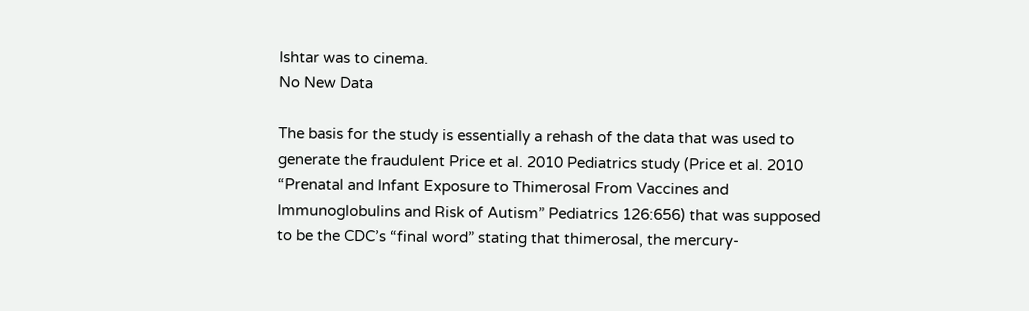Ishtar was to cinema.
No New Data

The basis for the study is essentially a rehash of the data that was used to generate the fraudulent Price et al. 2010 Pediatrics study (Price et al. 2010 “Prenatal and Infant Exposure to Thimerosal From Vaccines and Immunoglobulins and Risk of Autism” Pediatrics 126:656) that was supposed to be the CDC’s “final word” stating that thimerosal, the mercury-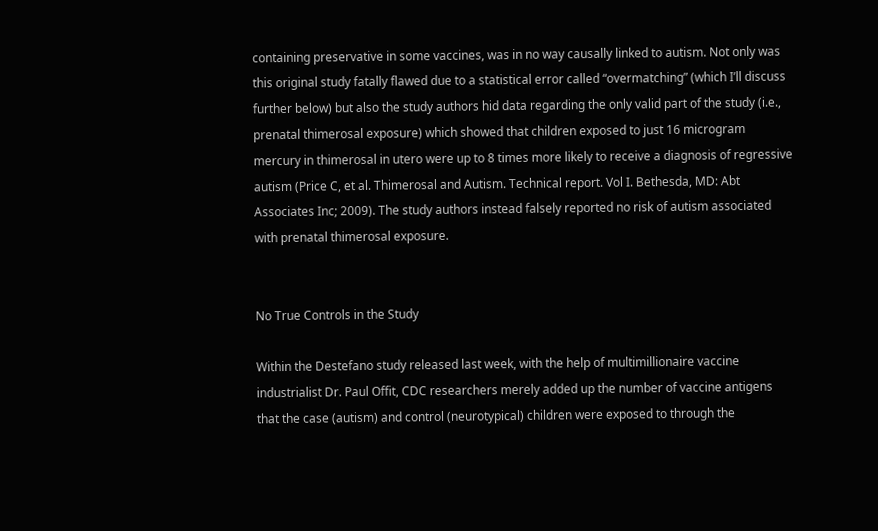containing preservative in some vaccines, was in no way causally linked to autism. Not only was this original study fatally flawed due to a statistical error called “overmatching” (which I’ll discuss further below) but also the study authors hid data regarding the only valid part of the study (i.e., prenatal thimerosal exposure) which showed that children exposed to just 16 microgram mercury in thimerosal in utero were up to 8 times more likely to receive a diagnosis of regressive autism (Price C, et al. Thimerosal and Autism. Technical report. Vol I. Bethesda, MD: Abt Associates Inc; 2009). The study authors instead falsely reported no risk of autism associated with prenatal thimerosal exposure.


No True Controls in the Study

Within the Destefano study released last week, with the help of multimillionaire vaccine industrialist Dr. Paul Offit, CDC researchers merely added up the number of vaccine antigens that the case (autism) and control (neurotypical) children were exposed to through the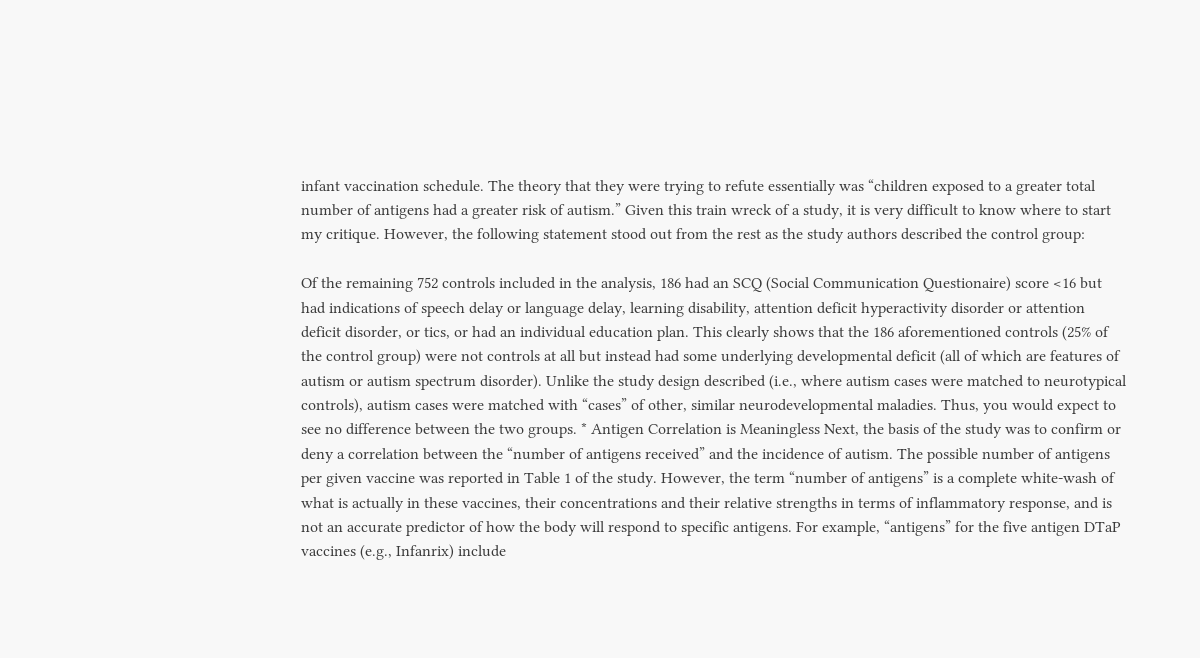infant vaccination schedule. The theory that they were trying to refute essentially was “children exposed to a greater total number of antigens had a greater risk of autism.” Given this train wreck of a study, it is very difficult to know where to start my critique. However, the following statement stood out from the rest as the study authors described the control group:

Of the remaining 752 controls included in the analysis, 186 had an SCQ (Social Communication Questionaire) score <16 but had indications of speech delay or language delay, learning disability, attention deficit hyperactivity disorder or attention deficit disorder, or tics, or had an individual education plan. This clearly shows that the 186 aforementioned controls (25% of the control group) were not controls at all but instead had some underlying developmental deficit (all of which are features of autism or autism spectrum disorder). Unlike the study design described (i.e., where autism cases were matched to neurotypical controls), autism cases were matched with “cases” of other, similar neurodevelopmental maladies. Thus, you would expect to see no difference between the two groups. * Antigen Correlation is Meaningless Next, the basis of the study was to confirm or deny a correlation between the “number of antigens received” and the incidence of autism. The possible number of antigens per given vaccine was reported in Table 1 of the study. However, the term “number of antigens” is a complete white-wash of what is actually in these vaccines, their concentrations and their relative strengths in terms of inflammatory response, and is not an accurate predictor of how the body will respond to specific antigens. For example, “antigens” for the five antigen DTaP vaccines (e.g., Infanrix) include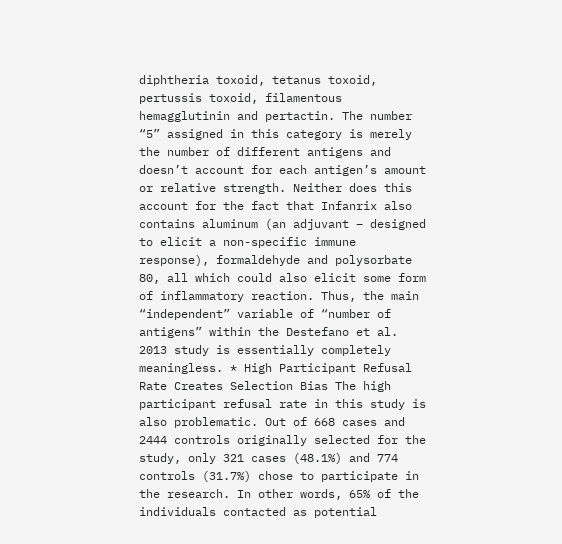diphtheria toxoid, tetanus toxoid, pertussis toxoid, filamentous hemagglutinin and pertactin. The number “5” assigned in this category is merely the number of different antigens and doesn’t account for each antigen’s amount or relative strength. Neither does this account for the fact that Infanrix also contains aluminum (an adjuvant – designed to elicit a non-specific immune response), formaldehyde and polysorbate 80, all which could also elicit some form of inflammatory reaction. Thus, the main “independent” variable of “number of antigens” within the Destefano et al. 2013 study is essentially completely meaningless. * High Participant Refusal Rate Creates Selection Bias The high participant refusal rate in this study is also problematic. Out of 668 cases and 2444 controls originally selected for the study, only 321 cases (48.1%) and 774 controls (31.7%) chose to participate in the research. In other words, 65% of the individuals contacted as potential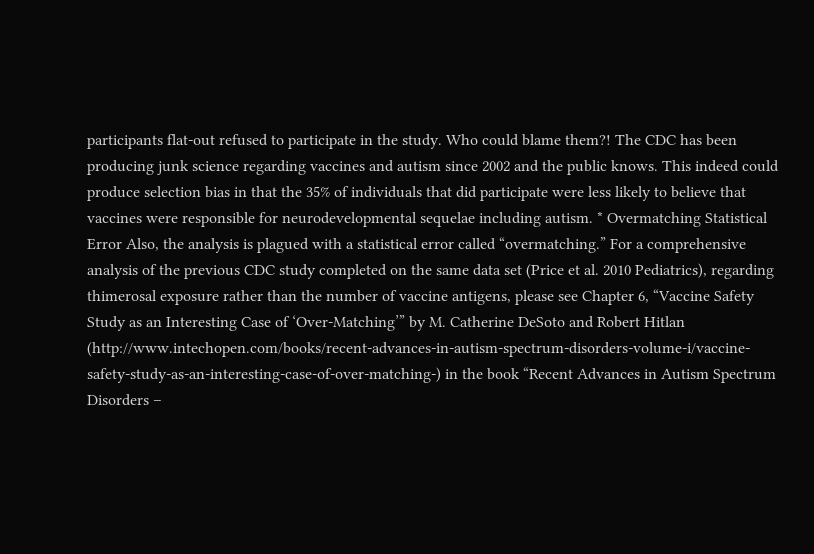participants flat-out refused to participate in the study. Who could blame them?! The CDC has been producing junk science regarding vaccines and autism since 2002 and the public knows. This indeed could produce selection bias in that the 35% of individuals that did participate were less likely to believe that vaccines were responsible for neurodevelopmental sequelae including autism. * Overmatching Statistical Error Also, the analysis is plagued with a statistical error called “overmatching.” For a comprehensive analysis of the previous CDC study completed on the same data set (Price et al. 2010 Pediatrics), regarding thimerosal exposure rather than the number of vaccine antigens, please see Chapter 6, “Vaccine Safety Study as an Interesting Case of ‘Over-Matching’” by M. Catherine DeSoto and Robert Hitlan (http://www.intechopen.com/books/recent-advances-in-autism-spectrum-disorders-volume-i/vaccine-safety-study-as-an-interesting-case-of-over-matching-) in the book “Recent Advances in Autism Spectrum Disorders –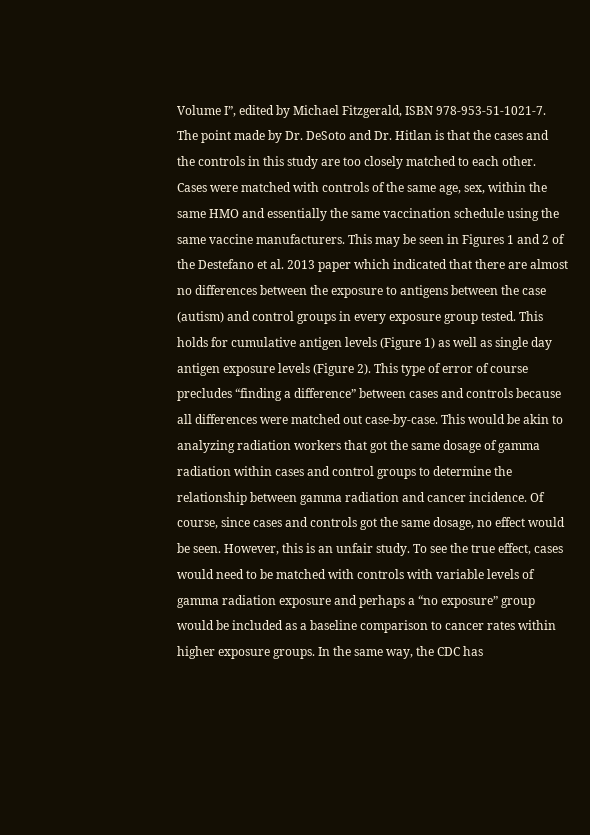Volume I”, edited by Michael Fitzgerald, ISBN 978-953-51-1021-7. The point made by Dr. DeSoto and Dr. Hitlan is that the cases and the controls in this study are too closely matched to each other. Cases were matched with controls of the same age, sex, within the same HMO and essentially the same vaccination schedule using the same vaccine manufacturers. This may be seen in Figures 1 and 2 of the Destefano et al. 2013 paper which indicated that there are almost no differences between the exposure to antigens between the case (autism) and control groups in every exposure group tested. This holds for cumulative antigen levels (Figure 1) as well as single day antigen exposure levels (Figure 2). This type of error of course precludes “finding a difference” between cases and controls because all differences were matched out case-by-case. This would be akin to analyzing radiation workers that got the same dosage of gamma radiation within cases and control groups to determine the relationship between gamma radiation and cancer incidence. Of course, since cases and controls got the same dosage, no effect would be seen. However, this is an unfair study. To see the true effect, cases would need to be matched with controls with variable levels of gamma radiation exposure and perhaps a “no exposure” group would be included as a baseline comparison to cancer rates within higher exposure groups. In the same way, the CDC has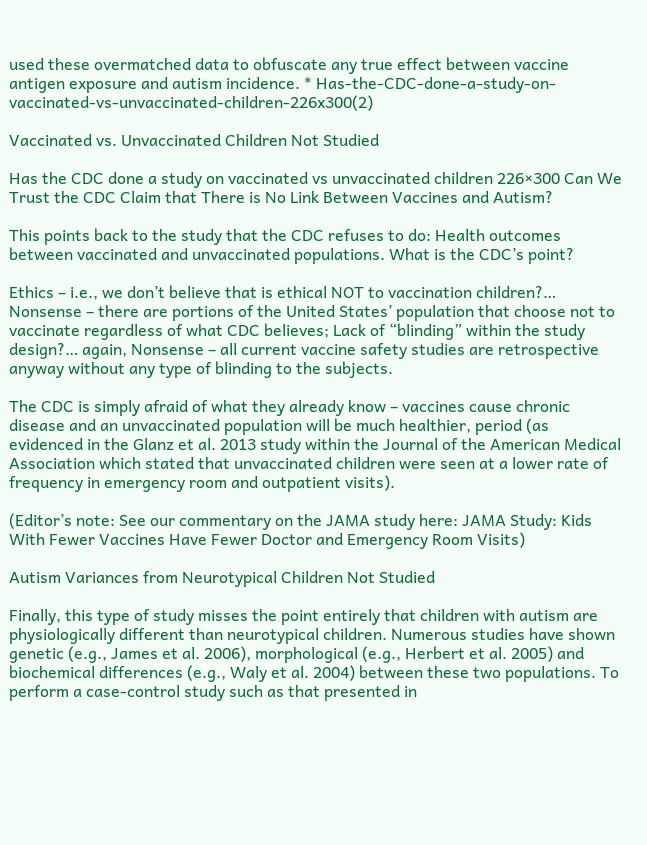used these overmatched data to obfuscate any true effect between vaccine antigen exposure and autism incidence. * Has-the-CDC-done-a-study-on-vaccinated-vs-unvaccinated-children-226x300(2)

Vaccinated vs. Unvaccinated Children Not Studied

Has the CDC done a study on vaccinated vs unvaccinated children 226×300 Can We Trust the CDC Claim that There is No Link Between Vaccines and Autism?

This points back to the study that the CDC refuses to do: Health outcomes between vaccinated and unvaccinated populations. What is the CDC’s point?

Ethics – i.e., we don’t believe that is ethical NOT to vaccination children?… Nonsense – there are portions of the United States’ population that choose not to vaccinate regardless of what CDC believes; Lack of “blinding” within the study design?… again, Nonsense – all current vaccine safety studies are retrospective anyway without any type of blinding to the subjects.

The CDC is simply afraid of what they already know – vaccines cause chronic disease and an unvaccinated population will be much healthier, period (as evidenced in the Glanz et al. 2013 study within the Journal of the American Medical Association which stated that unvaccinated children were seen at a lower rate of frequency in emergency room and outpatient visits).

(Editor’s note: See our commentary on the JAMA study here: JAMA Study: Kids With Fewer Vaccines Have Fewer Doctor and Emergency Room Visits)

Autism Variances from Neurotypical Children Not Studied

Finally, this type of study misses the point entirely that children with autism are physiologically different than neurotypical children. Numerous studies have shown genetic (e.g., James et al. 2006), morphological (e.g., Herbert et al. 2005) and biochemical differences (e.g., Waly et al. 2004) between these two populations. To perform a case-control study such as that presented in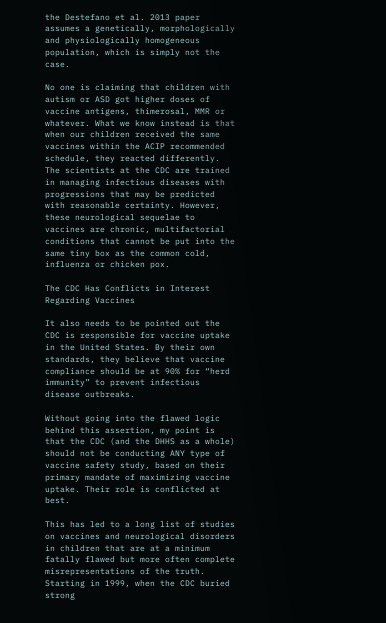the Destefano et al. 2013 paper assumes a genetically, morphologically and physiologically homogeneous population, which is simply not the case.

No one is claiming that children with autism or ASD got higher doses of vaccine antigens, thimerosal, MMR or whatever. What we know instead is that when our children received the same vaccines within the ACIP recommended schedule, they reacted differently. The scientists at the CDC are trained in managing infectious diseases with progressions that may be predicted with reasonable certainty. However, these neurological sequelae to vaccines are chronic, multifactorial conditions that cannot be put into the same tiny box as the common cold, influenza or chicken pox.

The CDC Has Conflicts in Interest Regarding Vaccines

It also needs to be pointed out the CDC is responsible for vaccine uptake in the United States. By their own standards, they believe that vaccine compliance should be at 90% for “herd immunity” to prevent infectious disease outbreaks.

Without going into the flawed logic behind this assertion, my point is that the CDC (and the DHHS as a whole) should not be conducting ANY type of vaccine safety study, based on their primary mandate of maximizing vaccine uptake. Their role is conflicted at best.

This has led to a long list of studies on vaccines and neurological disorders in children that are at a minimum fatally flawed but more often complete misrepresentations of the truth. Starting in 1999, when the CDC buried strong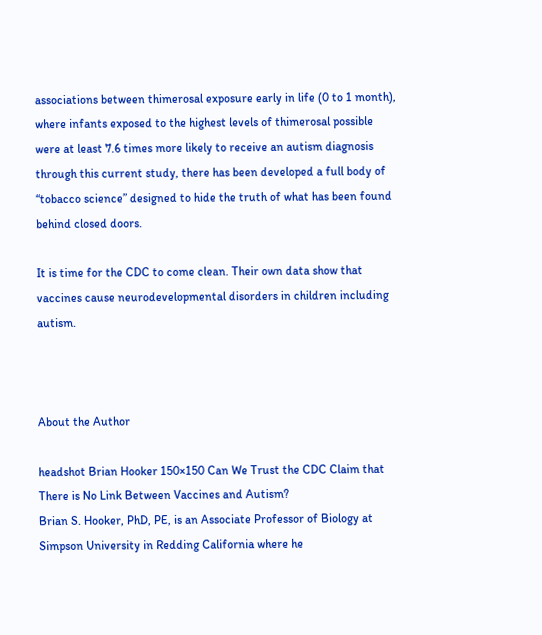associations between thimerosal exposure early in life (0 to 1 month), where infants exposed to the highest levels of thimerosal possible were at least 7.6 times more likely to receive an autism diagnosis through this current study, there has been developed a full body of “tobacco science” designed to hide the truth of what has been found behind closed doors.

It is time for the CDC to come clean. Their own data show that vaccines cause neurodevelopmental disorders in children including autism.



About the Author

headshot Brian Hooker 150×150 Can We Trust the CDC Claim that There is No Link Between Vaccines and Autism?
Brian S. Hooker, PhD, PE, is an Associate Professor of Biology at Simpson University in Redding California where he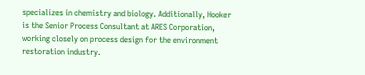specializes in chemistry and biology. Additionally, Hooker is the Senior Process Consultant at ARES Corporation, working closely on process design for the environment restoration industry.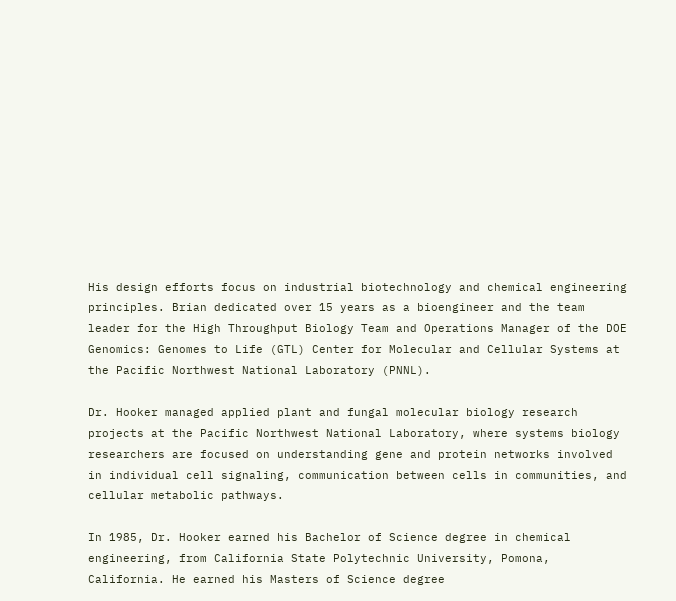His design efforts focus on industrial biotechnology and chemical engineering principles. Brian dedicated over 15 years as a bioengineer and the team leader for the High Throughput Biology Team and Operations Manager of the DOE Genomics: Genomes to Life (GTL) Center for Molecular and Cellular Systems at the Pacific Northwest National Laboratory (PNNL).

Dr. Hooker managed applied plant and fungal molecular biology research projects at the Pacific Northwest National Laboratory, where systems biology researchers are focused on understanding gene and protein networks involved in individual cell signaling, communication between cells in communities, and cellular metabolic pathways.

In 1985, Dr. Hooker earned his Bachelor of Science degree in chemical engineering, from California State Polytechnic University, Pomona, California. He earned his Masters of Science degree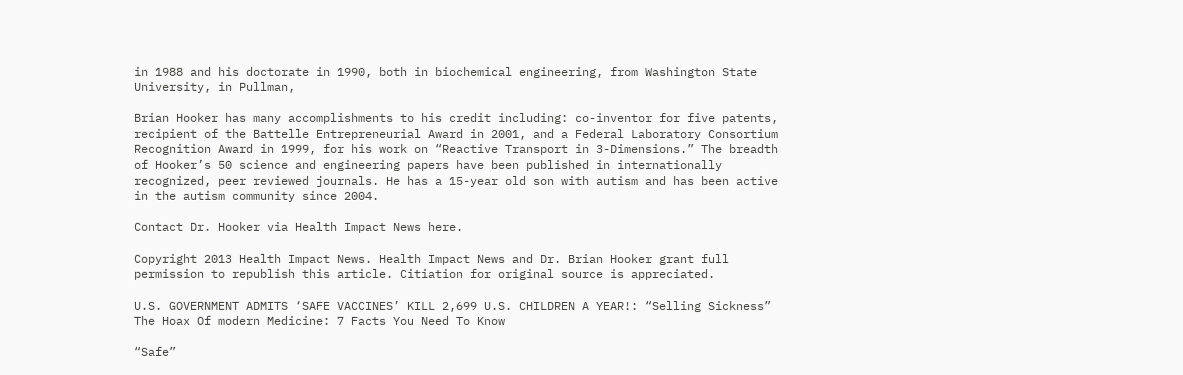in 1988 and his doctorate in 1990, both in biochemical engineering, from Washington State University, in Pullman,

Brian Hooker has many accomplishments to his credit including: co-inventor for five patents, recipient of the Battelle Entrepreneurial Award in 2001, and a Federal Laboratory Consortium Recognition Award in 1999, for his work on “Reactive Transport in 3-Dimensions.” The breadth of Hooker’s 50 science and engineering papers have been published in internationally recognized, peer reviewed journals. He has a 15-year old son with autism and has been active in the autism community since 2004.

Contact Dr. Hooker via Health Impact News here.

Copyright 2013 Health Impact News. Health Impact News and Dr. Brian Hooker grant full permission to republish this article. Citiation for original source is appreciated.

U.S. GOVERNMENT ADMITS ‘SAFE VACCINES’ KILL 2,699 U.S. CHILDREN A YEAR!: “Selling Sickness” The Hoax Of modern Medicine: 7 Facts You Need To Know

“Safe”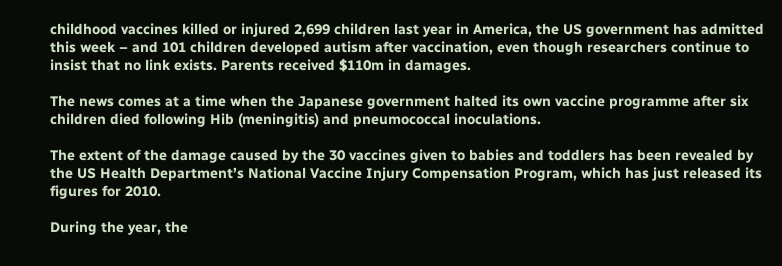childhood vaccines killed or injured 2,699 children last year in America, the US government has admitted this week – and 101 children developed autism after vaccination, even though researchers continue to insist that no link exists. Parents received $110m in damages.

The news comes at a time when the Japanese government halted its own vaccine programme after six children died following Hib (meningitis) and pneumococcal inoculations.

The extent of the damage caused by the 30 vaccines given to babies and toddlers has been revealed by the US Health Department’s National Vaccine Injury Compensation Program, which has just released its figures for 2010.

During the year, the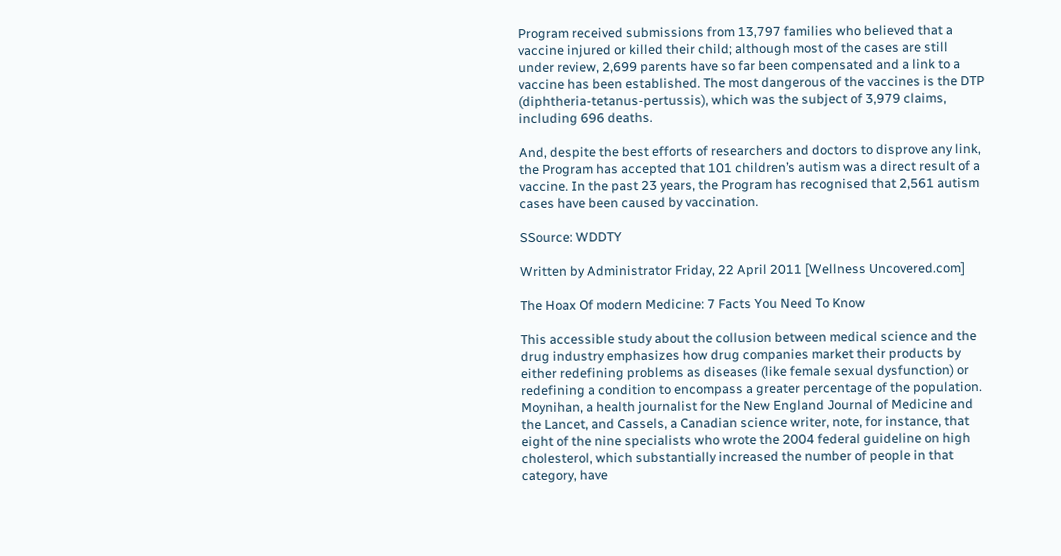Program received submissions from 13,797 families who believed that a vaccine injured or killed their child; although most of the cases are still under review, 2,699 parents have so far been compensated and a link to a vaccine has been established. The most dangerous of the vaccines is the DTP (diphtheria-tetanus-pertussis), which was the subject of 3,979 claims, including 696 deaths.

And, despite the best efforts of researchers and doctors to disprove any link, the Program has accepted that 101 children’s autism was a direct result of a vaccine. In the past 23 years, the Program has recognised that 2,561 autism cases have been caused by vaccination.

SSource: WDDTY

Written by Administrator Friday, 22 April 2011 [Wellness Uncovered.com]

The Hoax Of modern Medicine: 7 Facts You Need To Know

This accessible study about the collusion between medical science and the drug industry emphasizes how drug companies market their products by either redefining problems as diseases (like female sexual dysfunction) or redefining a condition to encompass a greater percentage of the population. Moynihan, a health journalist for the New England Journal of Medicine and the Lancet, and Cassels, a Canadian science writer, note, for instance, that eight of the nine specialists who wrote the 2004 federal guideline on high cholesterol, which substantially increased the number of people in that category, have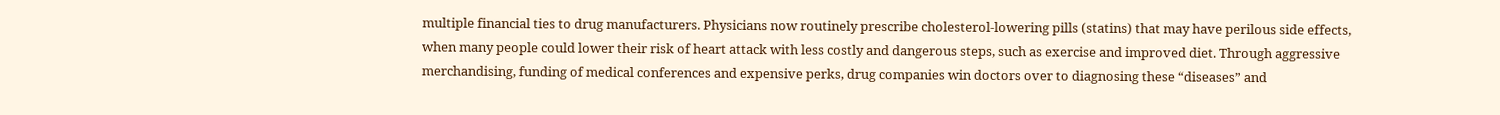multiple financial ties to drug manufacturers. Physicians now routinely prescribe cholesterol-lowering pills (statins) that may have perilous side effects, when many people could lower their risk of heart attack with less costly and dangerous steps, such as exercise and improved diet. Through aggressive merchandising, funding of medical conferences and expensive perks, drug companies win doctors over to diagnosing these “diseases” and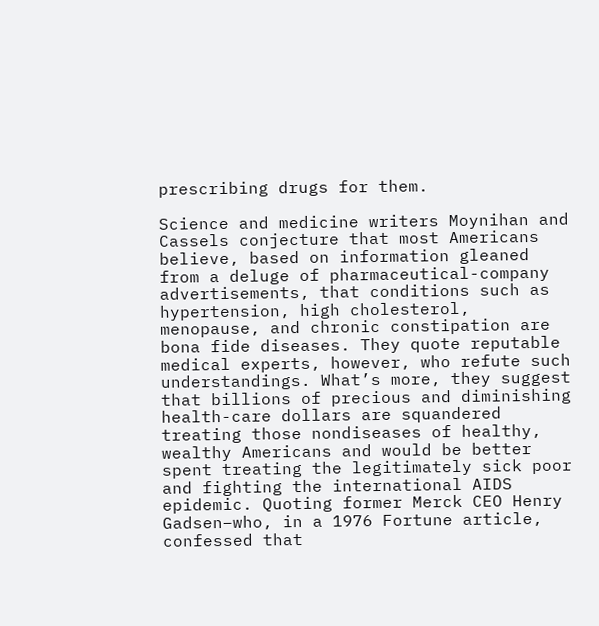prescribing drugs for them.

Science and medicine writers Moynihan and Cassels conjecture that most Americans believe, based on information gleaned from a deluge of pharmaceutical-company advertisements, that conditions such as hypertension, high cholesterol, menopause, and chronic constipation are bona fide diseases. They quote reputable medical experts, however, who refute such understandings. What’s more, they suggest that billions of precious and diminishing health-care dollars are squandered treating those nondiseases of healthy, wealthy Americans and would be better spent treating the legitimately sick poor and fighting the international AIDS epidemic. Quoting former Merck CEO Henry Gadsen–who, in a 1976 Fortune article, confessed that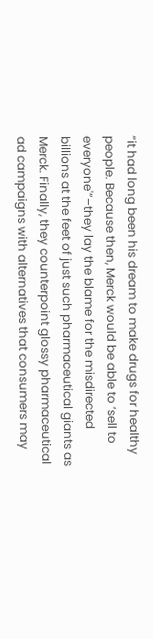“it had long been his dream to make drugs for healthy people. Because then, Merck would be able to ‘sell to everyone'”–they lay the blame for the misdirected billions at the feet of just such pharmaceutical giants as Merck. Finally, they counterpoint glossy pharmaceutical ad campaigns with alternatives that consumers may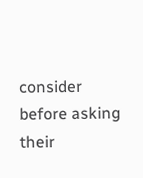consider before asking their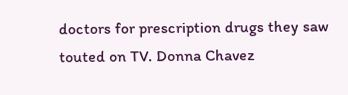doctors for prescription drugs they saw touted on TV. Donna Chavez